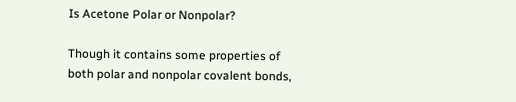Is Acetone Polar or Nonpolar?

Though it contains some properties of both polar and nonpolar covalent bonds,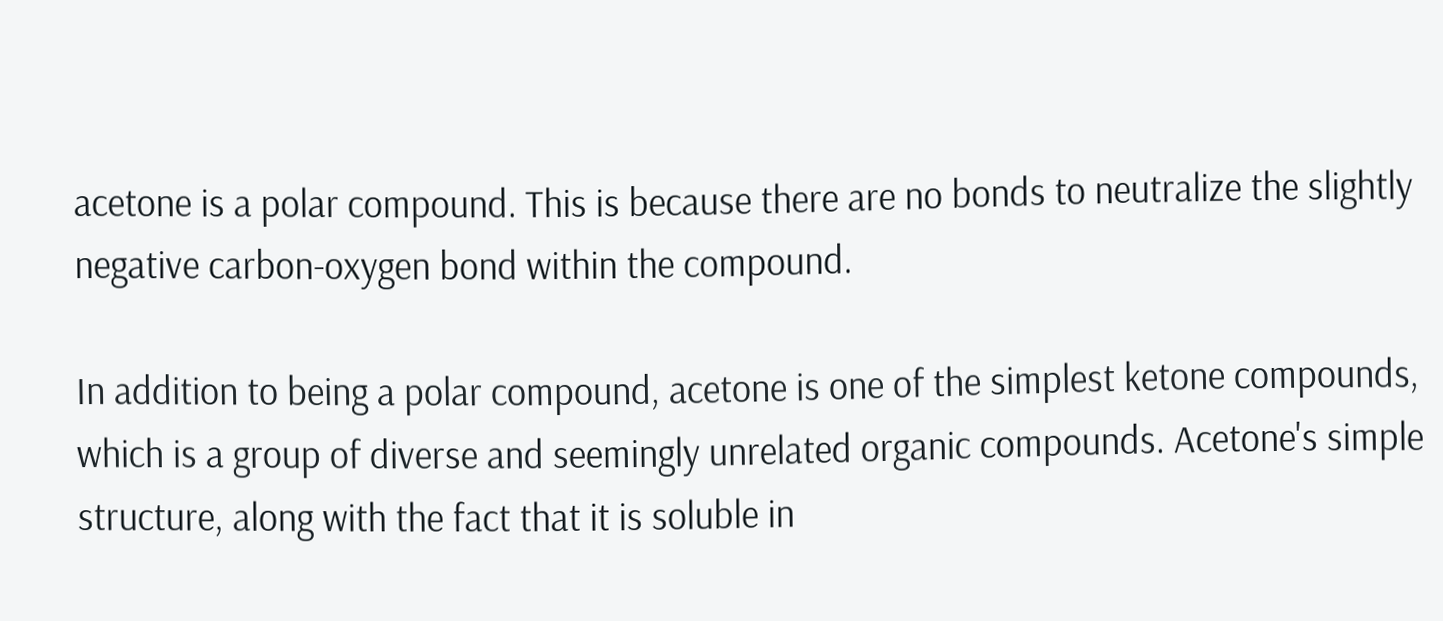acetone is a polar compound. This is because there are no bonds to neutralize the slightly negative carbon-oxygen bond within the compound.

In addition to being a polar compound, acetone is one of the simplest ketone compounds, which is a group of diverse and seemingly unrelated organic compounds. Acetone's simple structure, along with the fact that it is soluble in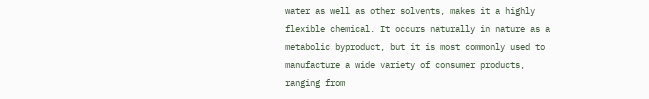water as well as other solvents, makes it a highly flexible chemical. It occurs naturally in nature as a metabolic byproduct, but it is most commonly used to manufacture a wide variety of consumer products, ranging from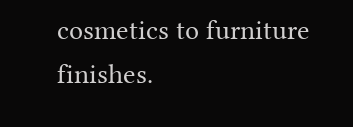cosmetics to furniture finishes.